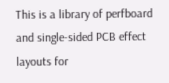This is a library of perfboard and single-sided PCB effect layouts for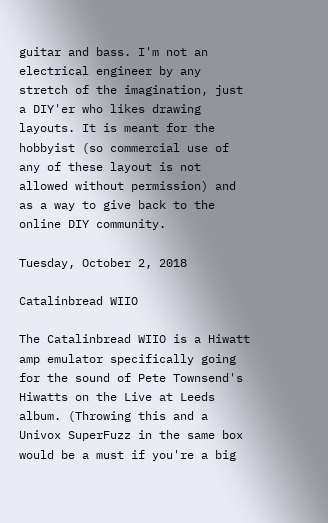guitar and bass. I'm not an electrical engineer by any stretch of the imagination, just a DIY'er who likes drawing layouts. It is meant for the hobbyist (so commercial use of any of these layout is not allowed without permission) and as a way to give back to the online DIY community.

Tuesday, October 2, 2018

Catalinbread WIIO

The Catalinbread WIIO is a Hiwatt amp emulator specifically going for the sound of Pete Townsend's Hiwatts on the Live at Leeds album. (Throwing this and a Univox SuperFuzz in the same box would be a must if you're a big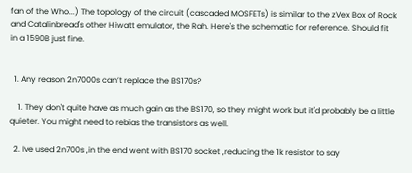fan of the Who...) The topology of the circuit (cascaded MOSFETs) is similar to the zVex Box of Rock and Catalinbread's other Hiwatt emulator, the Rah. Here's the schematic for reference. Should fit in a 1590B just fine.


  1. Any reason 2n7000s can’t replace the BS170s?

    1. They don't quite have as much gain as the BS170, so they might work but it'd probably be a little quieter. You might need to rebias the transistors as well.

  2. Ive used 2n700s ,in the end went with BS170 socket ,reducing the 1k resistor to say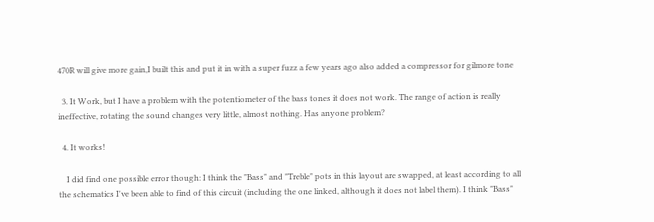470R will give more gain,I built this and put it in with a super fuzz a few years ago also added a compressor for gilmore tone

  3. It Work, but I have a problem with the potentiometer of the bass tones it does not work. The range of action is really ineffective, rotating the sound changes very little, almost nothing. Has anyone problem?

  4. It works!

    I did find one possible error though: I think the "Bass" and "Treble" pots in this layout are swapped, at least according to all the schematics I've been able to find of this circuit (including the one linked, although it does not label them). I think "Bass"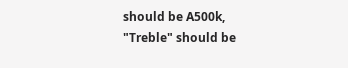should be A500k, "Treble" should be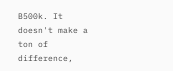B500k. It doesn't make a ton of difference,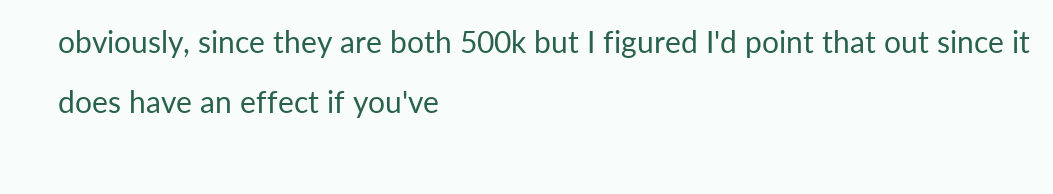obviously, since they are both 500k but I figured I'd point that out since it does have an effect if you've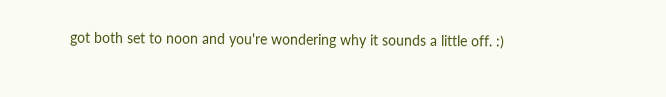got both set to noon and you're wondering why it sounds a little off. :)